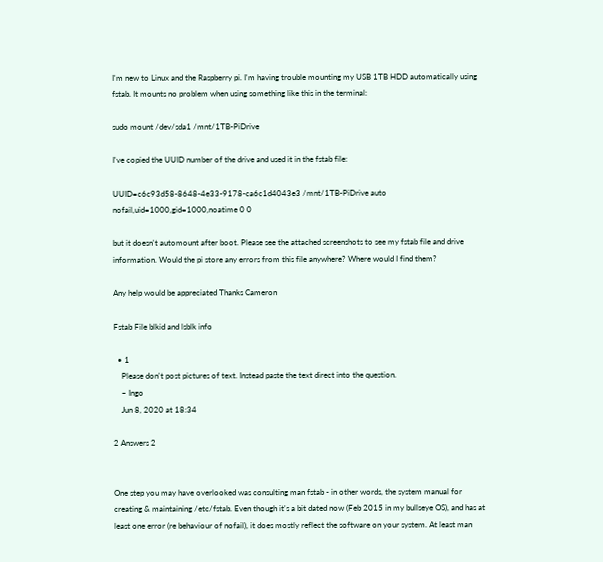I'm new to Linux and the Raspberry pi. I'm having trouble mounting my USB 1TB HDD automatically using fstab. It mounts no problem when using something like this in the terminal:

sudo mount /dev/sda1 /mnt/1TB-PiDrive

I've copied the UUID number of the drive and used it in the fstab file:

UUID=c6c93d58-8648-4e33-9178-ca6c1d4043e3 /mnt/1TB-PiDrive auto nofail,uid=1000,gid=1000,noatime 0 0

but it doesn't automount after boot. Please see the attached screenshots to see my fstab file and drive information. Would the pi store any errors from this file anywhere? Where would I find them?

Any help would be appreciated Thanks Cameron

Fstab File blkid and lsblk info

  • 1
    Please don't post pictures of text. Instead paste the text direct into the question.
    – Ingo
    Jun 8, 2020 at 18:34

2 Answers 2


One step you may have overlooked was consulting man fstab - in other words, the system manual for creating & maintaining /etc/fstab. Even though it's a bit dated now (Feb 2015 in my bullseye OS), and has at least one error (re behaviour of nofail), it does mostly reflect the software on your system. At least man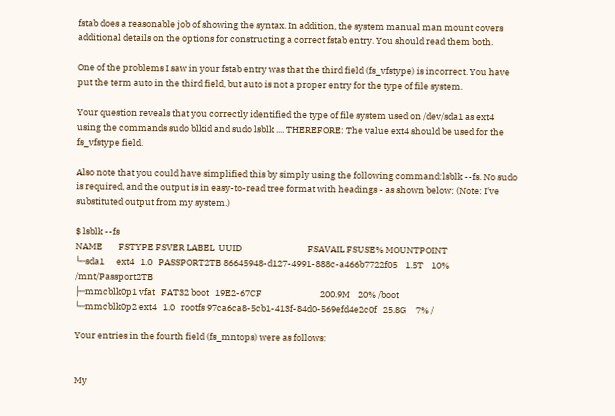fstab does a reasonable job of showing the syntax. In addition, the system manual man mount covers additional details on the options for constructing a correct fstab entry. You should read them both.

One of the problems I saw in your fstab entry was that the third field (fs_vfstype) is incorrect. You have put the term auto in the third field, but auto is not a proper entry for the type of file system.

Your question reveals that you correctly identified the type of file system used on /dev/sda1 as ext4 using the commands sudo blkid and sudo lsblk .... THEREFORE: The value ext4 should be used for the fs_vfstype field.

Also note that you could have simplified this by simply using the following command:lsblk --fs. No sudo is required, and the output is in easy-to-read tree format with headings - as shown below: (Note: I've substituted output from my system.)

$ lsblk --fs
NAME        FSTYPE FSVER LABEL  UUID                                 FSAVAIL FSUSE% MOUNTPOINT
└─sda1      ext4   1.0   PASSPORT2TB 86645948-d127-4991-888c-a466b7722f05    1.5T    10% /mnt/Passport2TB
├─mmcblk0p1 vfat   FAT32 boot   19E2-67CF                             200.9M    20% /boot
└─mmcblk0p2 ext4   1.0   rootfs 97ca6ca8-5cb1-413f-84d0-569efd4e2c0f   25.8G     7% /

Your entries in the fourth field (fs_mntops) were as follows:


My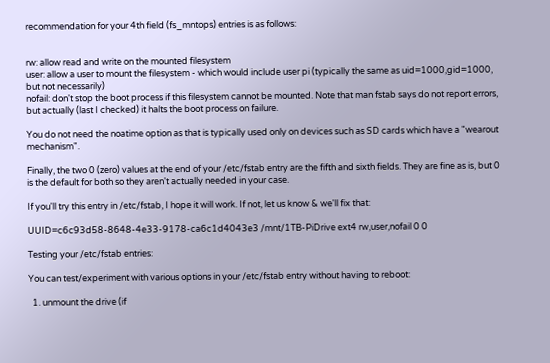recommendation for your 4th field (fs_mntops) entries is as follows:


rw: allow read and write on the mounted filesystem
user: allow a user to mount the filesystem - which would include user pi (typically the same as uid=1000,gid=1000, but not necessarily)
nofail: don't stop the boot process if this filesystem cannot be mounted. Note that man fstab says do not report errors, but actually (last I checked) it halts the boot process on failure.

You do not need the noatime option as that is typically used only on devices such as SD cards which have a "wearout mechanism".

Finally, the two 0 (zero) values at the end of your /etc/fstab entry are the fifth and sixth fields. They are fine as is, but 0 is the default for both so they aren't actually needed in your case.

If you'll try this entry in /etc/fstab, I hope it will work. If not, let us know & we'll fix that:

UUID=c6c93d58-8648-4e33-9178-ca6c1d4043e3 /mnt/1TB-PiDrive ext4 rw,user,nofail 0 0

Testing your /etc/fstab entries:

You can test/experiment with various options in your /etc/fstab entry without having to reboot:

  1. unmount the drive (if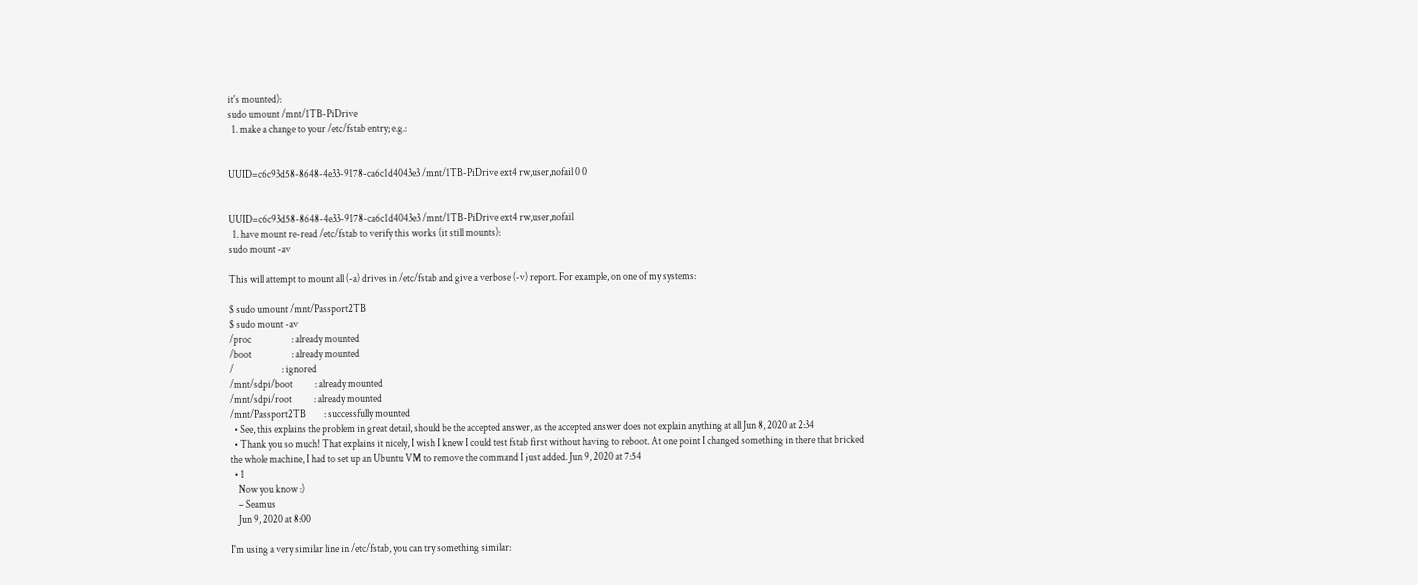it's mounted):
sudo umount /mnt/1TB-PiDrive
  1. make a change to your /etc/fstab entry; e.g.:


UUID=c6c93d58-8648-4e33-9178-ca6c1d4043e3 /mnt/1TB-PiDrive ext4 rw,user,nofail 0 0


UUID=c6c93d58-8648-4e33-9178-ca6c1d4043e3 /mnt/1TB-PiDrive ext4 rw,user,nofail
  1. have mount re-read /etc/fstab to verify this works (it still mounts):
sudo mount -av

This will attempt to mount all (-a) drives in /etc/fstab and give a verbose (-v) report. For example, on one of my systems:

$ sudo umount /mnt/Passport2TB
$ sudo mount -av
/proc                    : already mounted
/boot                    : already mounted
/                        : ignored
/mnt/sdpi/boot           : already mounted
/mnt/sdpi/root           : already mounted
/mnt/Passport2TB         : successfully mounted
  • See, this explains the problem in great detail, should be the accepted answer, as the accepted answer does not explain anything at all Jun 8, 2020 at 2:34
  • Thank you so much! That explains it nicely, I wish I knew I could test fstab first without having to reboot. At one point I changed something in there that bricked the whole machine, I had to set up an Ubuntu VM to remove the command I just added. Jun 9, 2020 at 7:54
  • 1
    Now you know :)
    – Seamus
    Jun 9, 2020 at 8:00

I'm using a very similar line in /etc/fstab, you can try something similar: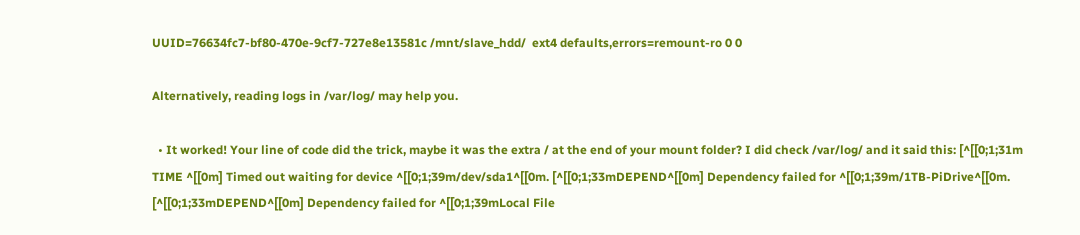UUID=76634fc7-bf80-470e-9cf7-727e8e13581c /mnt/slave_hdd/  ext4 defaults,errors=remount-ro 0 0

Alternatively, reading logs in /var/log/ may help you.

  • It worked! Your line of code did the trick, maybe it was the extra / at the end of your mount folder? I did check /var/log/ and it said this: [^[[0;1;31m TIME ^[[0m] Timed out waiting for device ^[[0;1;39m/dev/sda1^[[0m. [^[[0;1;33mDEPEND^[[0m] Dependency failed for ^[[0;1;39m/1TB-PiDrive^[[0m. [^[[0;1;33mDEPEND^[[0m] Dependency failed for ^[[0;1;39mLocal File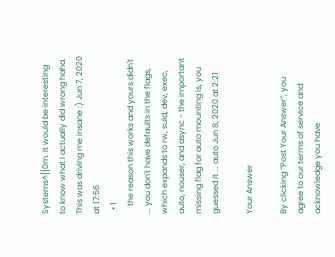Systems^[[0m. It would be interesting to know what I actually did wrong haha. This was driving me insane :) Jun 7, 2020 at 17:56
  • 1
    the reason this works and yours didn't ... you don't have defaults in the flags, which expands to rw, suid, dev, exec, auto, nouser, and async - the important missing flag for auto mounting is, you guessed it ... auto Jun 8, 2020 at 2:21

Your Answer

By clicking “Post Your Answer”, you agree to our terms of service and acknowledge you have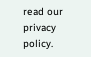read our privacy policy.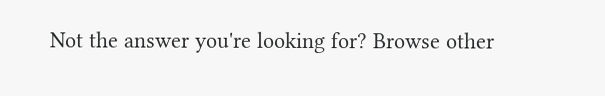Not the answer you're looking for? Browse other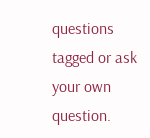questions tagged or ask your own question.